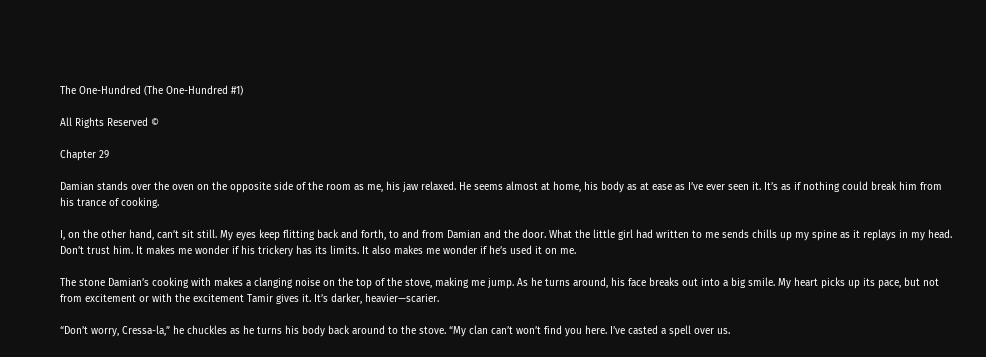The One-Hundred (The One-Hundred #1)

All Rights Reserved ©

Chapter 29

Damian stands over the oven on the opposite side of the room as me, his jaw relaxed. He seems almost at home, his body as at ease as I’ve ever seen it. It’s as if nothing could break him from his trance of cooking.

I, on the other hand, can’t sit still. My eyes keep flitting back and forth, to and from Damian and the door. What the little girl had written to me sends chills up my spine as it replays in my head. Don’t trust him. It makes me wonder if his trickery has its limits. It also makes me wonder if he’s used it on me.

The stone Damian’s cooking with makes a clanging noise on the top of the stove, making me jump. As he turns around, his face breaks out into a big smile. My heart picks up its pace, but not from excitement or with the excitement Tamir gives it. It’s darker, heavier—scarier.

“Don’t worry, Cressa-la,” he chuckles as he turns his body back around to the stove. “My clan can’t won’t find you here. I’ve casted a spell over us.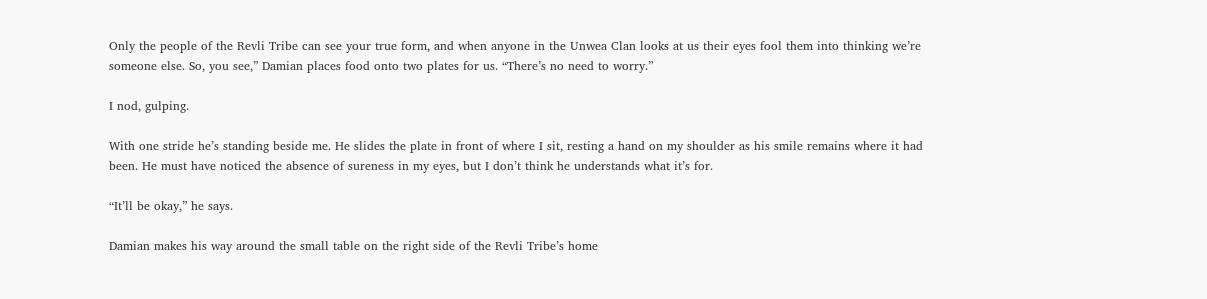Only the people of the Revli Tribe can see your true form, and when anyone in the Unwea Clan looks at us their eyes fool them into thinking we’re someone else. So, you see,” Damian places food onto two plates for us. “There’s no need to worry.”

I nod, gulping.

With one stride he’s standing beside me. He slides the plate in front of where I sit, resting a hand on my shoulder as his smile remains where it had been. He must have noticed the absence of sureness in my eyes, but I don’t think he understands what it’s for.

“It’ll be okay,” he says.

Damian makes his way around the small table on the right side of the Revli Tribe’s home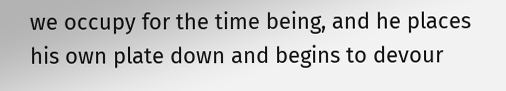we occupy for the time being, and he places his own plate down and begins to devour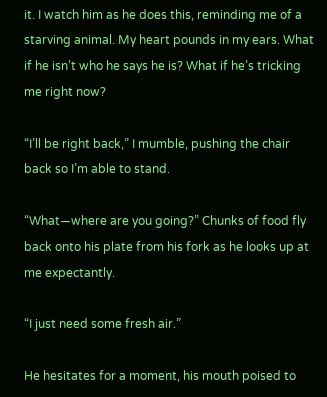it. I watch him as he does this, reminding me of a starving animal. My heart pounds in my ears. What if he isn’t who he says he is? What if he’s tricking me right now?

“I’ll be right back,” I mumble, pushing the chair back so I’m able to stand.

“What—where are you going?” Chunks of food fly back onto his plate from his fork as he looks up at me expectantly.

“I just need some fresh air.”

He hesitates for a moment, his mouth poised to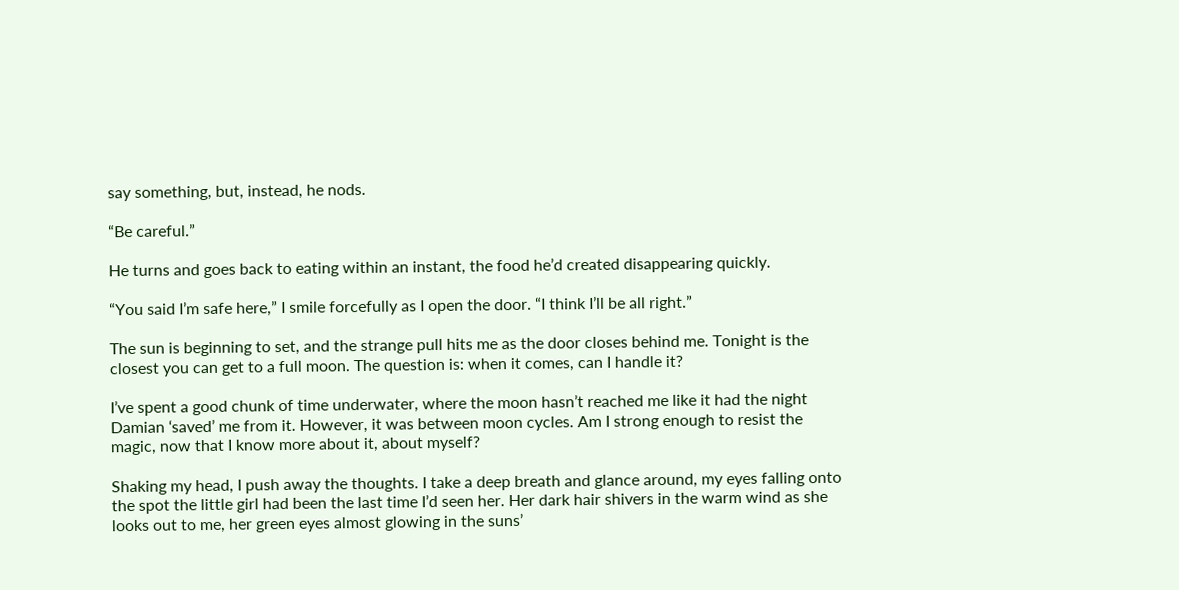say something, but, instead, he nods.

“Be careful.”

He turns and goes back to eating within an instant, the food he’d created disappearing quickly.

“You said I’m safe here,” I smile forcefully as I open the door. “I think I’ll be all right.”

The sun is beginning to set, and the strange pull hits me as the door closes behind me. Tonight is the closest you can get to a full moon. The question is: when it comes, can I handle it?

I’ve spent a good chunk of time underwater, where the moon hasn’t reached me like it had the night Damian ‘saved’ me from it. However, it was between moon cycles. Am I strong enough to resist the magic, now that I know more about it, about myself?

Shaking my head, I push away the thoughts. I take a deep breath and glance around, my eyes falling onto the spot the little girl had been the last time I’d seen her. Her dark hair shivers in the warm wind as she looks out to me, her green eyes almost glowing in the suns’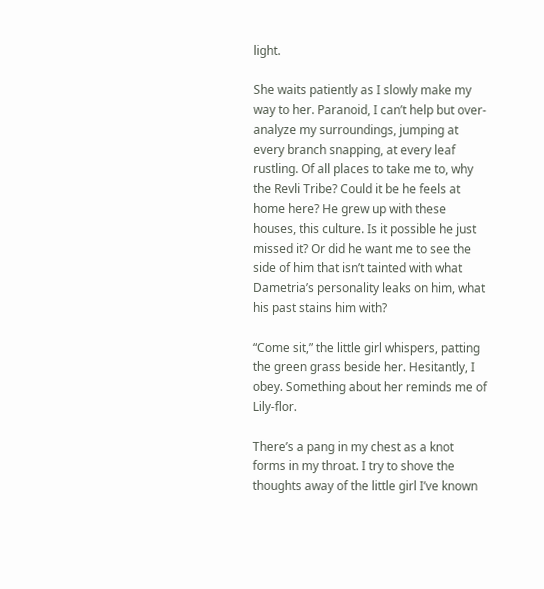light.

She waits patiently as I slowly make my way to her. Paranoid, I can’t help but over-analyze my surroundings, jumping at every branch snapping, at every leaf rustling. Of all places to take me to, why the Revli Tribe? Could it be he feels at home here? He grew up with these houses, this culture. Is it possible he just missed it? Or did he want me to see the side of him that isn’t tainted with what Dametria’s personality leaks on him, what his past stains him with?

“Come sit,” the little girl whispers, patting the green grass beside her. Hesitantly, I obey. Something about her reminds me of Lily-flor.

There’s a pang in my chest as a knot forms in my throat. I try to shove the thoughts away of the little girl I’ve known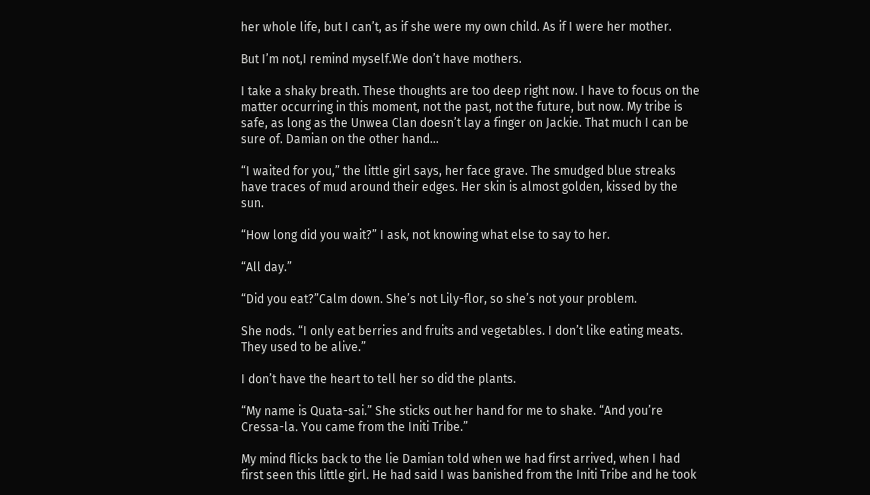her whole life, but I can’t, as if she were my own child. As if I were her mother.

But I’m not,I remind myself.We don’t have mothers.

I take a shaky breath. These thoughts are too deep right now. I have to focus on the matter occurring in this moment, not the past, not the future, but now. My tribe is safe, as long as the Unwea Clan doesn’t lay a finger on Jackie. That much I can be sure of. Damian on the other hand…

“I waited for you,” the little girl says, her face grave. The smudged blue streaks have traces of mud around their edges. Her skin is almost golden, kissed by the sun.

“How long did you wait?” I ask, not knowing what else to say to her.

“All day.”

“Did you eat?”Calm down. She’s not Lily-flor, so she’s not your problem.

She nods. “I only eat berries and fruits and vegetables. I don’t like eating meats. They used to be alive.”

I don’t have the heart to tell her so did the plants.

“My name is Quata-sai.” She sticks out her hand for me to shake. “And you’re Cressa-la. You came from the Initi Tribe.”

My mind flicks back to the lie Damian told when we had first arrived, when I had first seen this little girl. He had said I was banished from the Initi Tribe and he took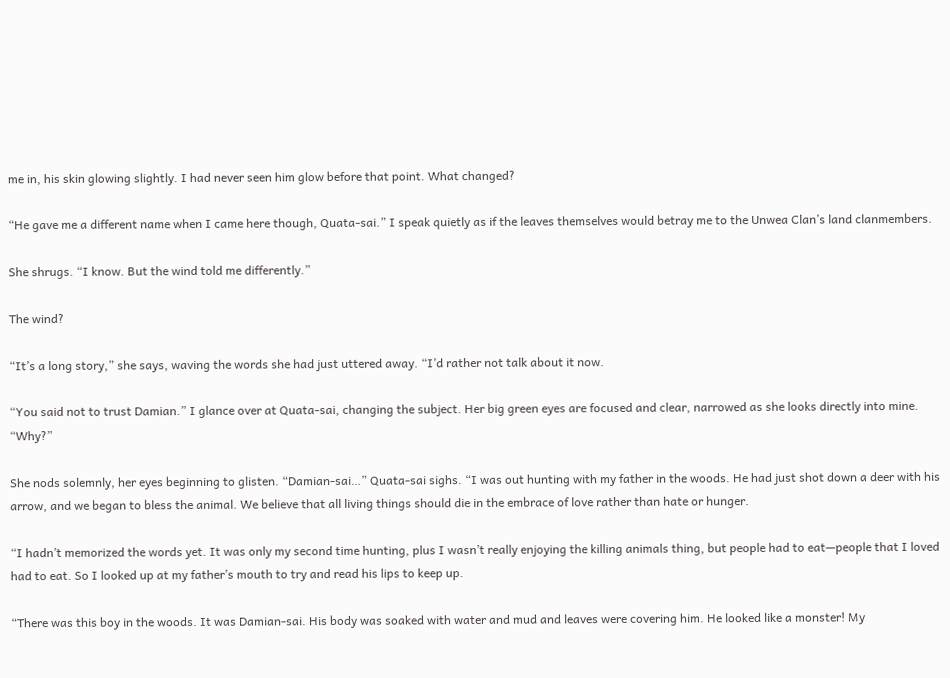me in, his skin glowing slightly. I had never seen him glow before that point. What changed?

“He gave me a different name when I came here though, Quata-sai.” I speak quietly as if the leaves themselves would betray me to the Unwea Clan’s land clanmembers.

She shrugs. “I know. But the wind told me differently.”

The wind?

“It’s a long story,” she says, waving the words she had just uttered away. “I’d rather not talk about it now.

“You said not to trust Damian.” I glance over at Quata-sai, changing the subject. Her big green eyes are focused and clear, narrowed as she looks directly into mine. “Why?”

She nods solemnly, her eyes beginning to glisten. “Damian-sai…” Quata-sai sighs. “I was out hunting with my father in the woods. He had just shot down a deer with his arrow, and we began to bless the animal. We believe that all living things should die in the embrace of love rather than hate or hunger.

“I hadn’t memorized the words yet. It was only my second time hunting, plus I wasn’t really enjoying the killing animals thing, but people had to eat—people that I loved had to eat. So I looked up at my father’s mouth to try and read his lips to keep up.

“There was this boy in the woods. It was Damian-sai. His body was soaked with water and mud and leaves were covering him. He looked like a monster! My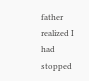father realized I had stopped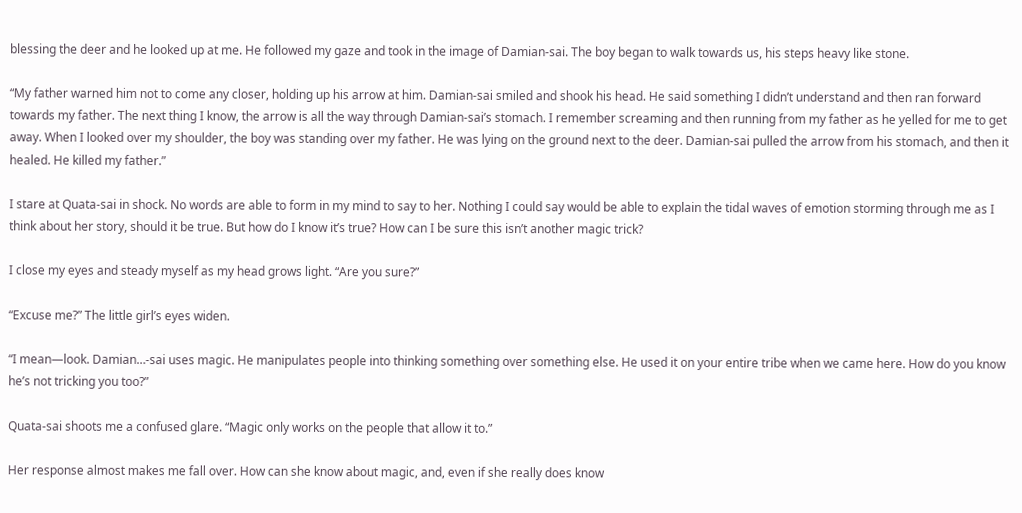blessing the deer and he looked up at me. He followed my gaze and took in the image of Damian-sai. The boy began to walk towards us, his steps heavy like stone.

“My father warned him not to come any closer, holding up his arrow at him. Damian-sai smiled and shook his head. He said something I didn’t understand and then ran forward towards my father. The next thing I know, the arrow is all the way through Damian-sai’s stomach. I remember screaming and then running from my father as he yelled for me to get away. When I looked over my shoulder, the boy was standing over my father. He was lying on the ground next to the deer. Damian-sai pulled the arrow from his stomach, and then it healed. He killed my father.”

I stare at Quata-sai in shock. No words are able to form in my mind to say to her. Nothing I could say would be able to explain the tidal waves of emotion storming through me as I think about her story, should it be true. But how do I know it’s true? How can I be sure this isn’t another magic trick?

I close my eyes and steady myself as my head grows light. “Are you sure?”

“Excuse me?” The little girl’s eyes widen.

“I mean—look. Damian…-sai uses magic. He manipulates people into thinking something over something else. He used it on your entire tribe when we came here. How do you know he’s not tricking you too?”

Quata-sai shoots me a confused glare. “Magic only works on the people that allow it to.”

Her response almost makes me fall over. How can she know about magic, and, even if she really does know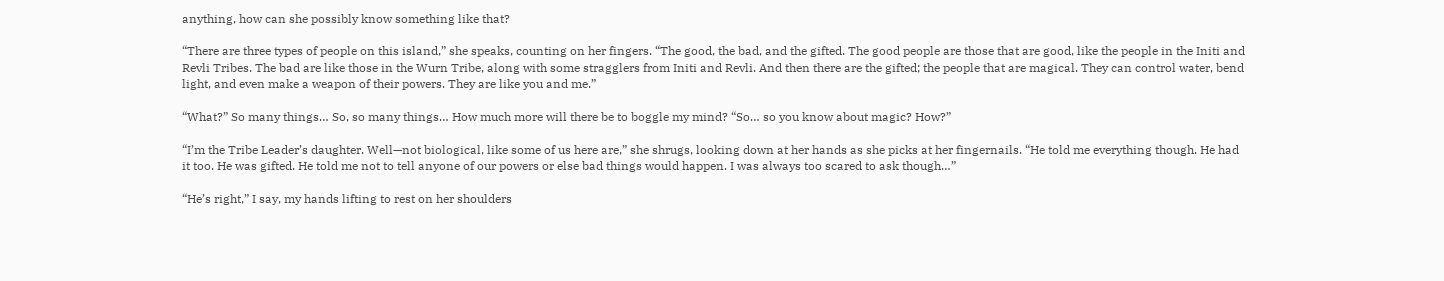anything, how can she possibly know something like that?

“There are three types of people on this island,” she speaks, counting on her fingers. “The good, the bad, and the gifted. The good people are those that are good, like the people in the Initi and Revli Tribes. The bad are like those in the Wurn Tribe, along with some stragglers from Initi and Revli. And then there are the gifted; the people that are magical. They can control water, bend light, and even make a weapon of their powers. They are like you and me.”

“What?” So many things… So, so many things… How much more will there be to boggle my mind? “So… so you know about magic? How?”

“I’m the Tribe Leader’s daughter. Well—not biological, like some of us here are,” she shrugs, looking down at her hands as she picks at her fingernails. “He told me everything though. He had it too. He was gifted. He told me not to tell anyone of our powers or else bad things would happen. I was always too scared to ask though…”

“He’s right,” I say, my hands lifting to rest on her shoulders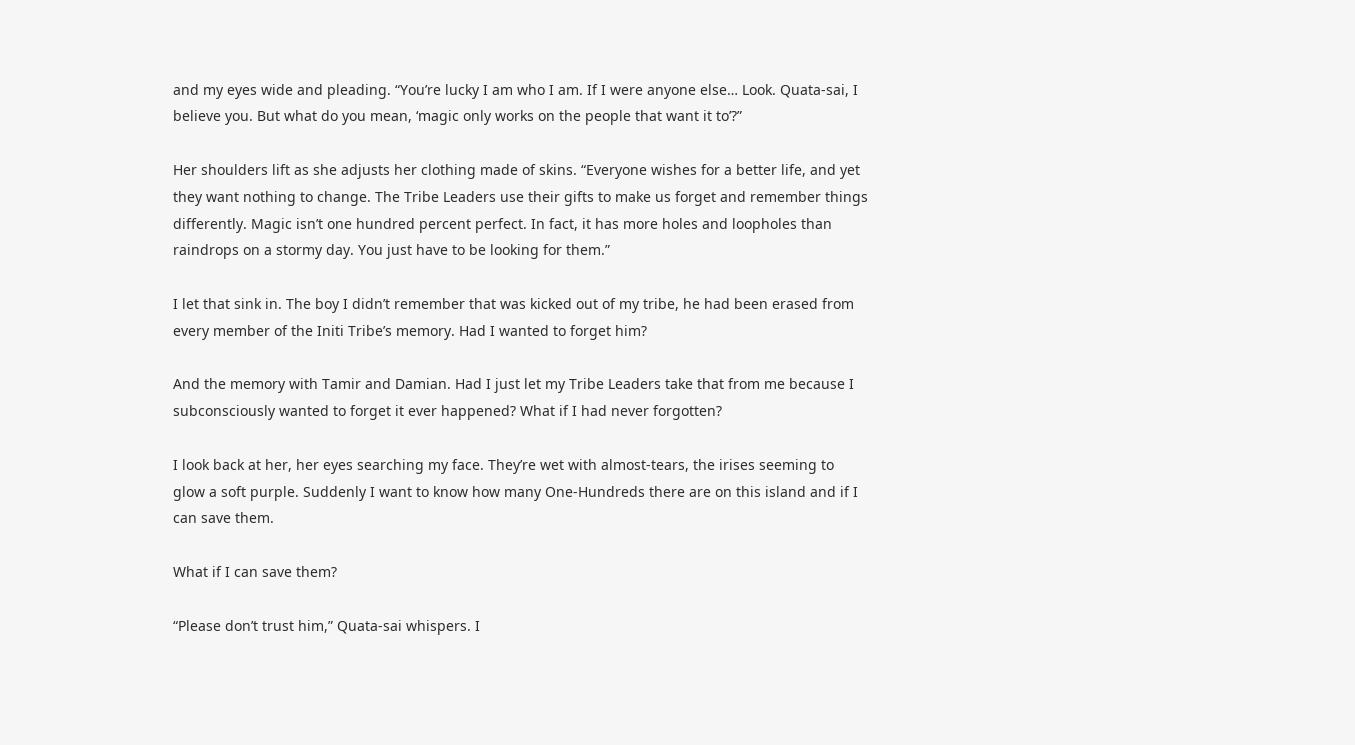and my eyes wide and pleading. “You’re lucky I am who I am. If I were anyone else… Look. Quata-sai, I believe you. But what do you mean, ‘magic only works on the people that want it to’?”

Her shoulders lift as she adjusts her clothing made of skins. “Everyone wishes for a better life, and yet they want nothing to change. The Tribe Leaders use their gifts to make us forget and remember things differently. Magic isn’t one hundred percent perfect. In fact, it has more holes and loopholes than raindrops on a stormy day. You just have to be looking for them.”

I let that sink in. The boy I didn’t remember that was kicked out of my tribe, he had been erased from every member of the Initi Tribe’s memory. Had I wanted to forget him?

And the memory with Tamir and Damian. Had I just let my Tribe Leaders take that from me because I subconsciously wanted to forget it ever happened? What if I had never forgotten?

I look back at her, her eyes searching my face. They’re wet with almost-tears, the irises seeming to glow a soft purple. Suddenly I want to know how many One-Hundreds there are on this island and if I can save them.

What if I can save them?

“Please don’t trust him,” Quata-sai whispers. I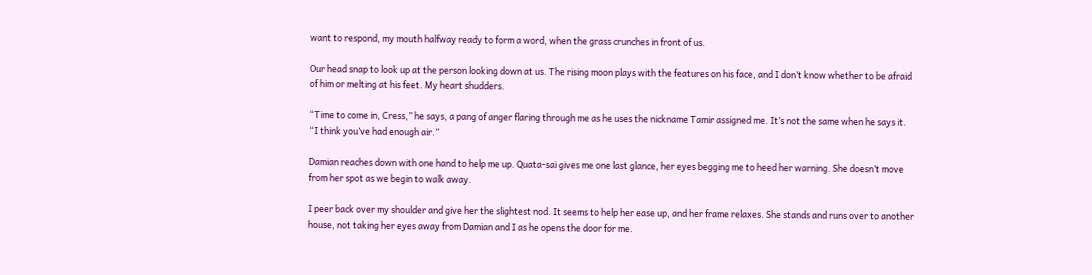want to respond, my mouth halfway ready to form a word, when the grass crunches in front of us.

Our head snap to look up at the person looking down at us. The rising moon plays with the features on his face, and I don’t know whether to be afraid of him or melting at his feet. My heart shudders.

“Time to come in, Cress,” he says, a pang of anger flaring through me as he uses the nickname Tamir assigned me. It’s not the same when he says it. “I think you’ve had enough air.”

Damian reaches down with one hand to help me up. Quata-sai gives me one last glance, her eyes begging me to heed her warning. She doesn’t move from her spot as we begin to walk away.

I peer back over my shoulder and give her the slightest nod. It seems to help her ease up, and her frame relaxes. She stands and runs over to another house, not taking her eyes away from Damian and I as he opens the door for me.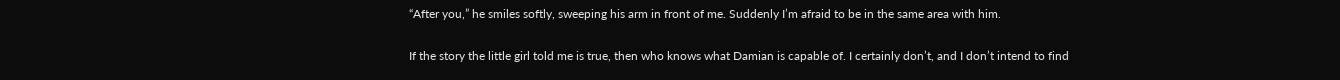“After you,” he smiles softly, sweeping his arm in front of me. Suddenly I’m afraid to be in the same area with him.

If the story the little girl told me is true, then who knows what Damian is capable of. I certainly don’t, and I don’t intend to find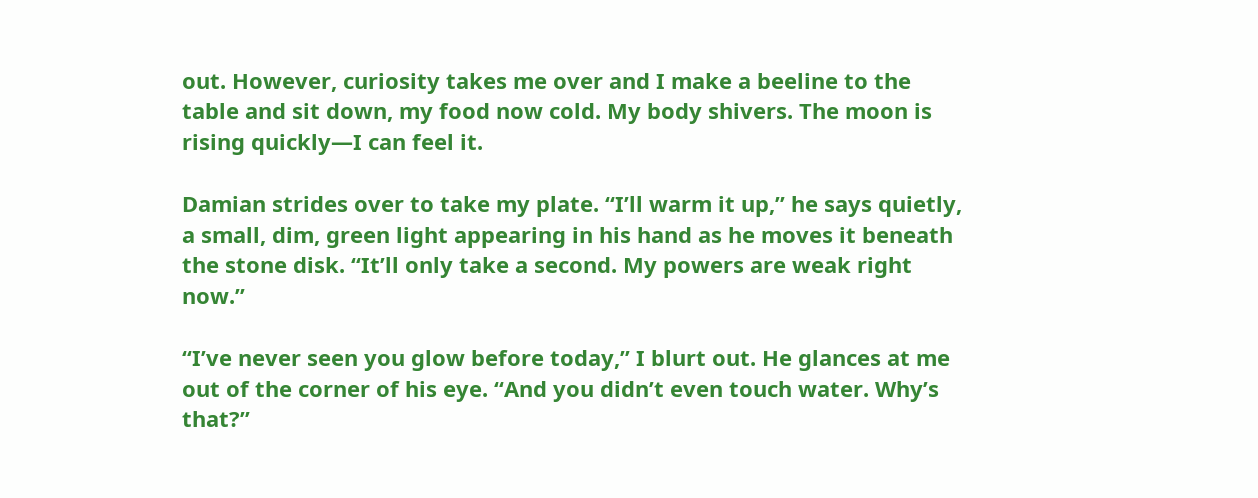out. However, curiosity takes me over and I make a beeline to the table and sit down, my food now cold. My body shivers. The moon is rising quickly—I can feel it.

Damian strides over to take my plate. “I’ll warm it up,” he says quietly, a small, dim, green light appearing in his hand as he moves it beneath the stone disk. “It’ll only take a second. My powers are weak right now.”

“I’ve never seen you glow before today,” I blurt out. He glances at me out of the corner of his eye. “And you didn’t even touch water. Why’s that?”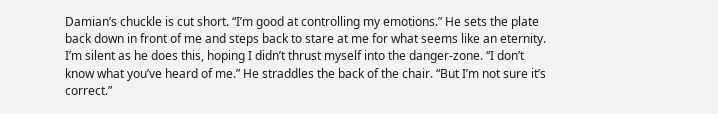Damian’s chuckle is cut short. “I’m good at controlling my emotions.” He sets the plate back down in front of me and steps back to stare at me for what seems like an eternity. I’m silent as he does this, hoping I didn’t thrust myself into the danger-zone. “I don’t know what you’ve heard of me.” He straddles the back of the chair. “But I’m not sure it’s correct.”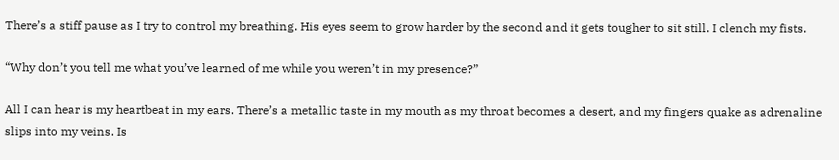There’s a stiff pause as I try to control my breathing. His eyes seem to grow harder by the second and it gets tougher to sit still. I clench my fists.

“Why don’t you tell me what you’ve learned of me while you weren’t in my presence?”

All I can hear is my heartbeat in my ears. There’s a metallic taste in my mouth as my throat becomes a desert, and my fingers quake as adrenaline slips into my veins. Is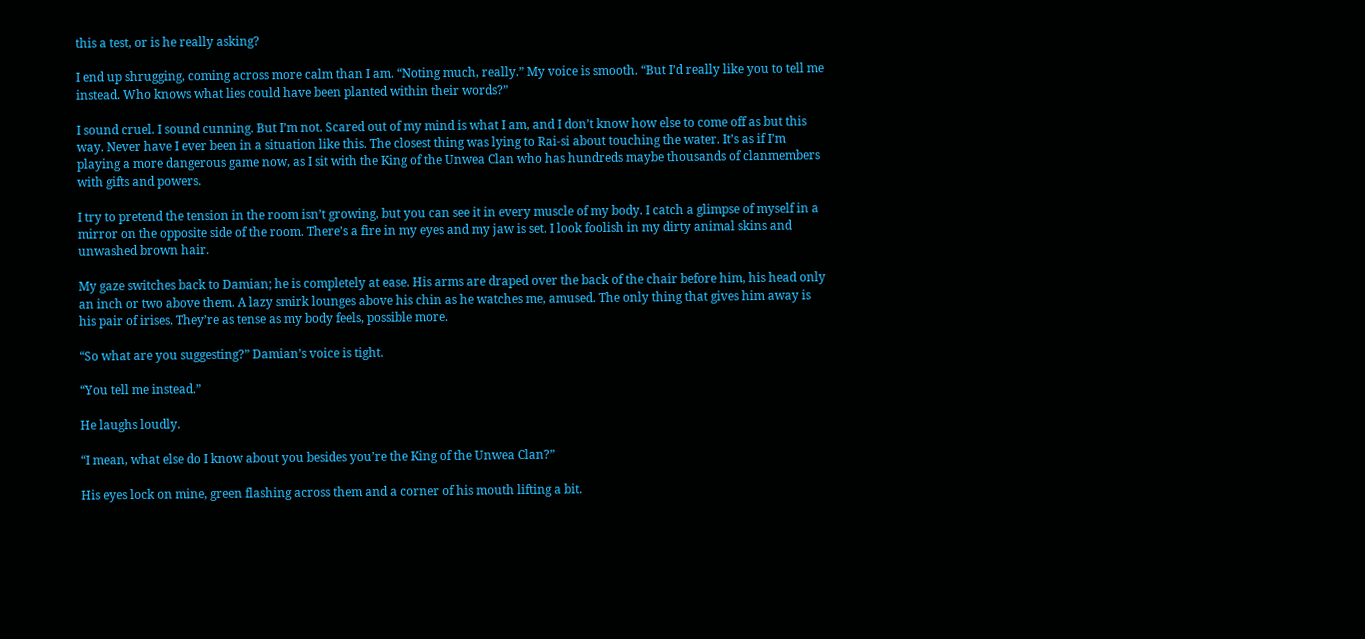this a test, or is he really asking?

I end up shrugging, coming across more calm than I am. “Noting much, really.” My voice is smooth. “But I’d really like you to tell me instead. Who knows what lies could have been planted within their words?”

I sound cruel. I sound cunning. But I’m not. Scared out of my mind is what I am, and I don’t know how else to come off as but this way. Never have I ever been in a situation like this. The closest thing was lying to Rai-si about touching the water. It’s as if I’m playing a more dangerous game now, as I sit with the King of the Unwea Clan who has hundreds maybe thousands of clanmembers with gifts and powers.

I try to pretend the tension in the room isn’t growing, but you can see it in every muscle of my body. I catch a glimpse of myself in a mirror on the opposite side of the room. There’s a fire in my eyes and my jaw is set. I look foolish in my dirty animal skins and unwashed brown hair.

My gaze switches back to Damian; he is completely at ease. His arms are draped over the back of the chair before him, his head only an inch or two above them. A lazy smirk lounges above his chin as he watches me, amused. The only thing that gives him away is his pair of irises. They’re as tense as my body feels, possible more.

“So what are you suggesting?” Damian’s voice is tight.

“You tell me instead.”

He laughs loudly.

“I mean, what else do I know about you besides you’re the King of the Unwea Clan?”

His eyes lock on mine, green flashing across them and a corner of his mouth lifting a bit.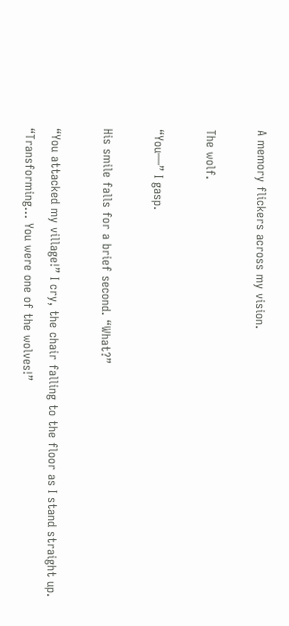A memory flickers across my vision.

The wolf.

“You—” I gasp.

His smile falls for a brief second. “What?”

“You attacked my village!” I cry, the chair falling to the floor as I stand straight up. “Transforming… You were one of the wolves!”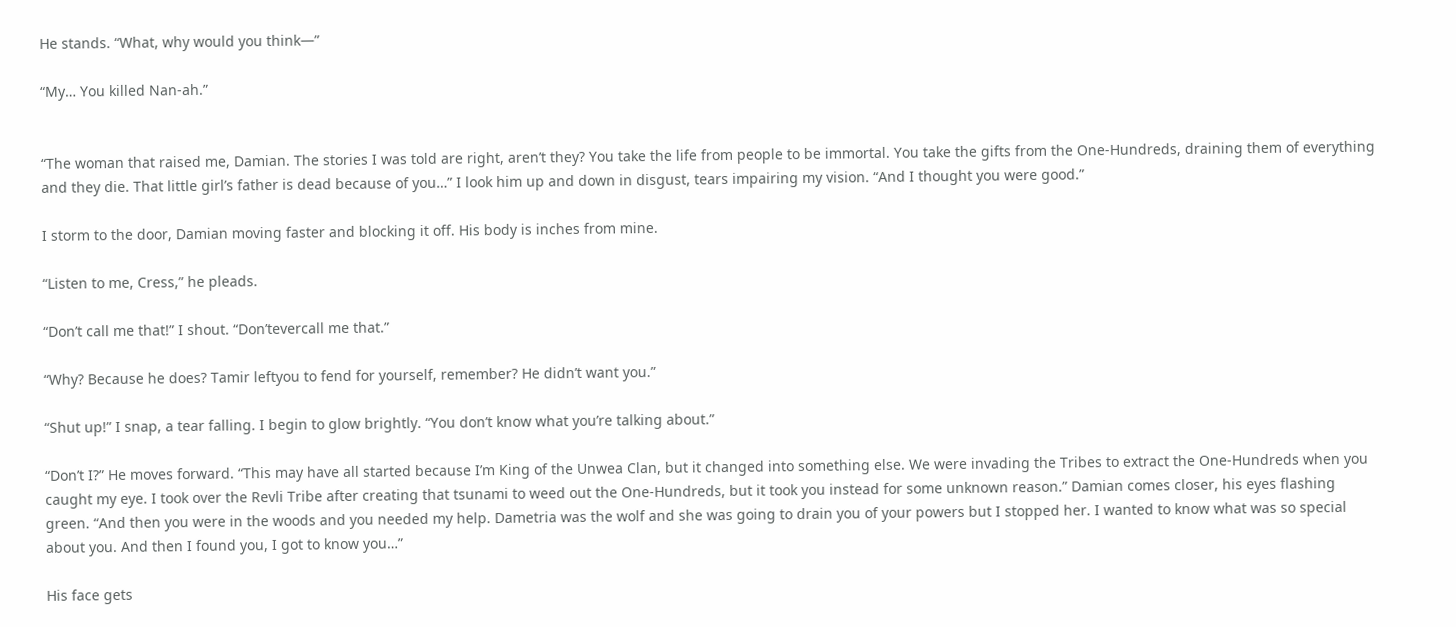He stands. “What, why would you think—”

“My… You killed Nan-ah.”


“The woman that raised me, Damian. The stories I was told are right, aren’t they? You take the life from people to be immortal. You take the gifts from the One-Hundreds, draining them of everything and they die. That little girl’s father is dead because of you…” I look him up and down in disgust, tears impairing my vision. “And I thought you were good.”

I storm to the door, Damian moving faster and blocking it off. His body is inches from mine.

“Listen to me, Cress,” he pleads.

“Don’t call me that!” I shout. “Don’tevercall me that.”

“Why? Because he does? Tamir leftyou to fend for yourself, remember? He didn’t want you.”

“Shut up!” I snap, a tear falling. I begin to glow brightly. “You don’t know what you’re talking about.”

“Don’t I?” He moves forward. “This may have all started because I’m King of the Unwea Clan, but it changed into something else. We were invading the Tribes to extract the One-Hundreds when you caught my eye. I took over the Revli Tribe after creating that tsunami to weed out the One-Hundreds, but it took you instead for some unknown reason.” Damian comes closer, his eyes flashing green. “And then you were in the woods and you needed my help. Dametria was the wolf and she was going to drain you of your powers but I stopped her. I wanted to know what was so special about you. And then I found you, I got to know you…”

His face gets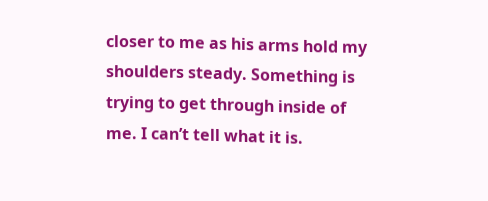closer to me as his arms hold my shoulders steady. Something is trying to get through inside of me. I can’t tell what it is.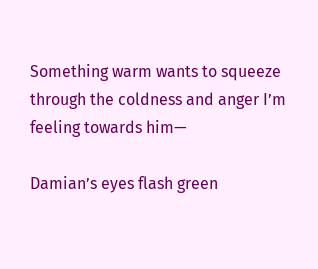Something warm wants to squeeze through the coldness and anger I’m feeling towards him—

Damian’s eyes flash green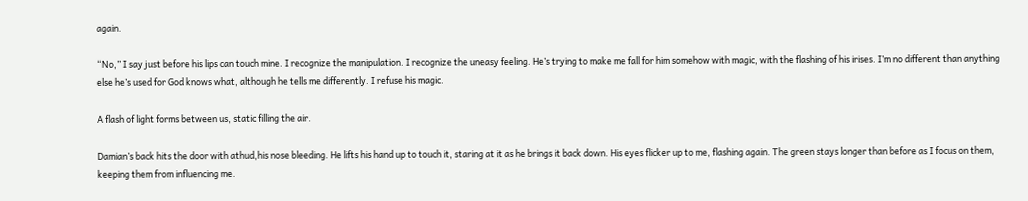again.

“No,” I say just before his lips can touch mine. I recognize the manipulation. I recognize the uneasy feeling. He’s trying to make me fall for him somehow with magic, with the flashing of his irises. I’m no different than anything else he’s used for God knows what, although he tells me differently. I refuse his magic.

A flash of light forms between us, static filling the air.

Damian’s back hits the door with athud,his nose bleeding. He lifts his hand up to touch it, staring at it as he brings it back down. His eyes flicker up to me, flashing again. The green stays longer than before as I focus on them, keeping them from influencing me.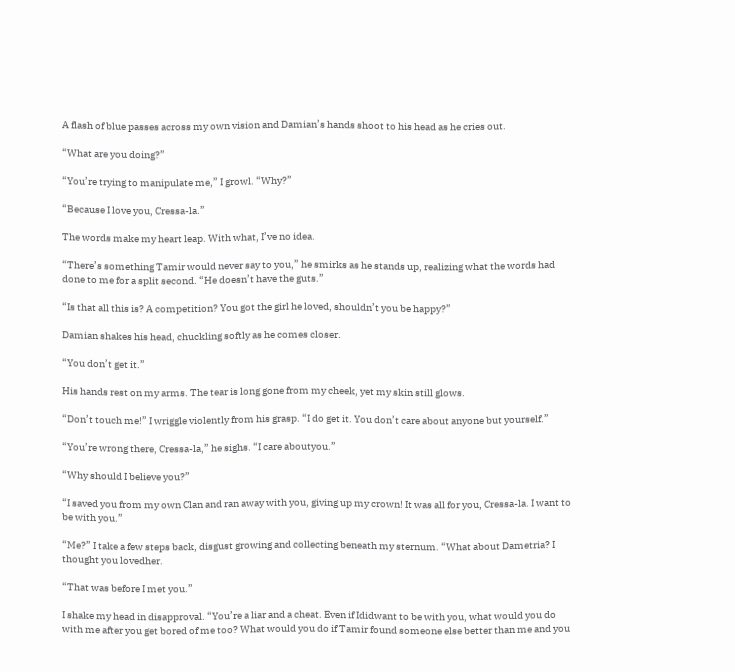A flash of blue passes across my own vision and Damian’s hands shoot to his head as he cries out.

“What are you doing?”

“You’re trying to manipulate me,” I growl. “Why?”

“Because I love you, Cressa-la.”

The words make my heart leap. With what, I’ve no idea.

“There’s something Tamir would never say to you,” he smirks as he stands up, realizing what the words had done to me for a split second. “He doesn’t have the guts.”

“Is that all this is? A competition? You got the girl he loved, shouldn’t you be happy?”

Damian shakes his head, chuckling softly as he comes closer.

“You don’t get it.”

His hands rest on my arms. The tear is long gone from my cheek, yet my skin still glows.

“Don’t touch me!” I wriggle violently from his grasp. “I do get it. You don’t care about anyone but yourself.”

“You’re wrong there, Cressa-la,” he sighs. “I care aboutyou.”

“Why should I believe you?”

“I saved you from my own Clan and ran away with you, giving up my crown! It was all for you, Cressa-la. I want to be with you.”

“Me?” I take a few steps back, disgust growing and collecting beneath my sternum. “What about Dametria? I thought you lovedher.

“That was before I met you.”

I shake my head in disapproval. “You’re a liar and a cheat. Even if Ididwant to be with you, what would you do with me after you get bored of me too? What would you do if Tamir found someone else better than me and you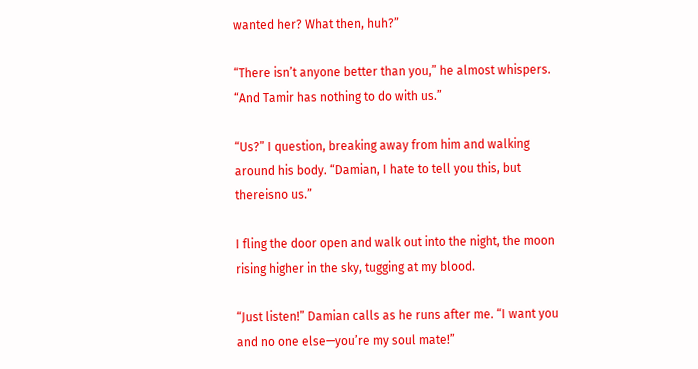wanted her? What then, huh?”

“There isn’t anyone better than you,” he almost whispers. “And Tamir has nothing to do with us.”

“Us?” I question, breaking away from him and walking around his body. “Damian, I hate to tell you this, but thereisno us.”

I fling the door open and walk out into the night, the moon rising higher in the sky, tugging at my blood.

“Just listen!” Damian calls as he runs after me. “I want you and no one else—you’re my soul mate!”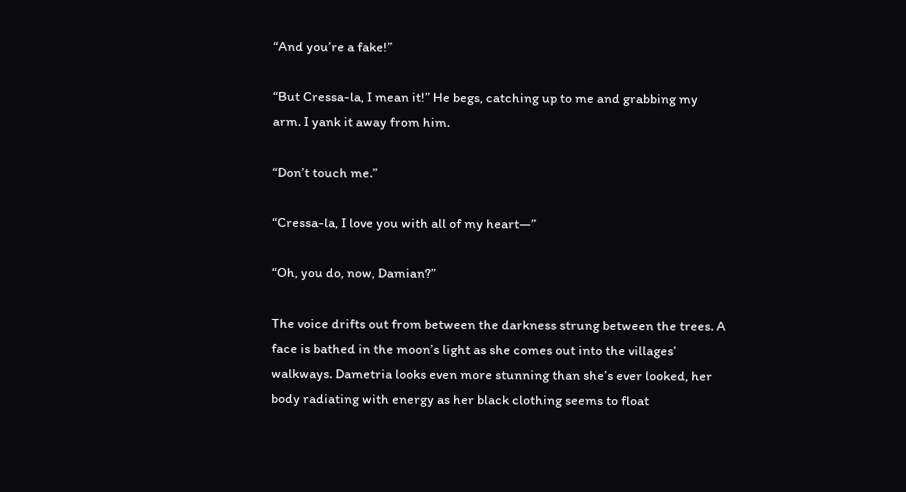“And you’re a fake!”

“But Cressa-la, I mean it!” He begs, catching up to me and grabbing my arm. I yank it away from him.

“Don’t touch me.”

“Cressa-la, I love you with all of my heart—”

“Oh, you do, now, Damian?”

The voice drifts out from between the darkness strung between the trees. A face is bathed in the moon’s light as she comes out into the villages’ walkways. Dametria looks even more stunning than she’s ever looked, her body radiating with energy as her black clothing seems to float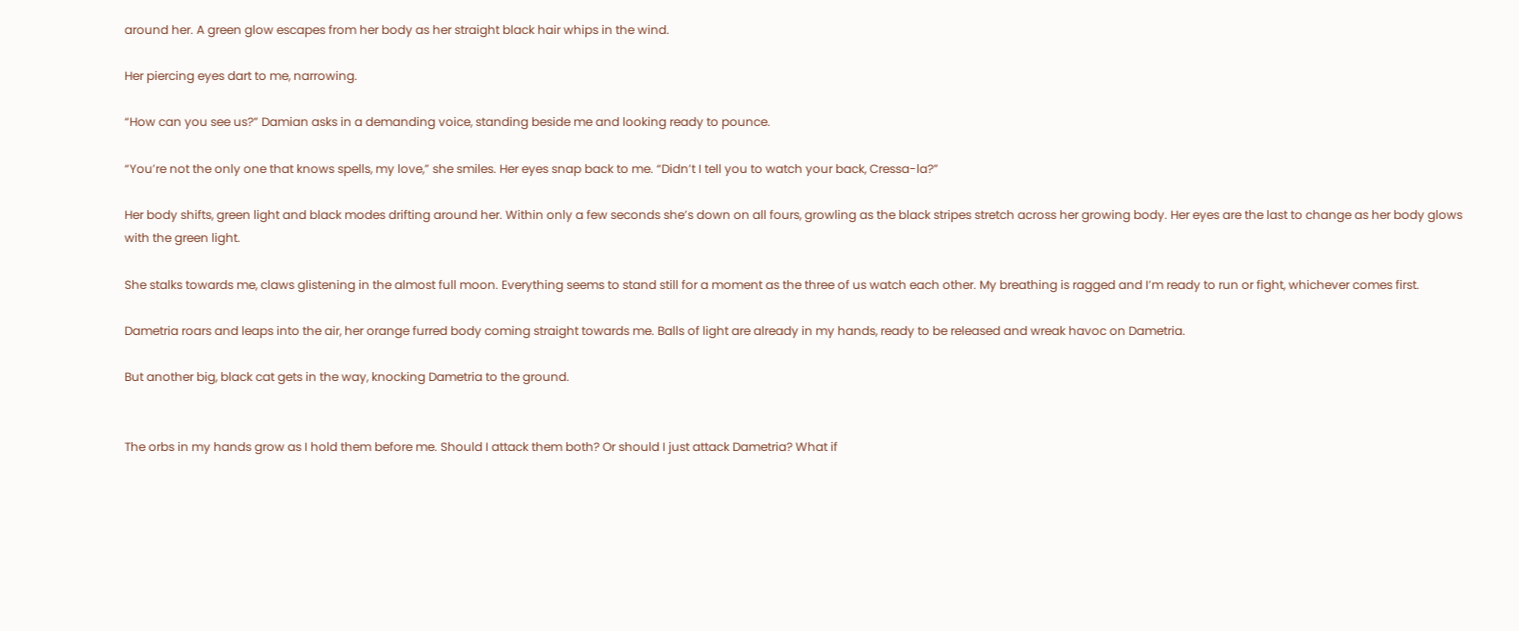around her. A green glow escapes from her body as her straight black hair whips in the wind.

Her piercing eyes dart to me, narrowing.

“How can you see us?” Damian asks in a demanding voice, standing beside me and looking ready to pounce.

“You’re not the only one that knows spells, my love,” she smiles. Her eyes snap back to me. “Didn’t I tell you to watch your back, Cressa-la?”

Her body shifts, green light and black modes drifting around her. Within only a few seconds she’s down on all fours, growling as the black stripes stretch across her growing body. Her eyes are the last to change as her body glows with the green light.

She stalks towards me, claws glistening in the almost full moon. Everything seems to stand still for a moment as the three of us watch each other. My breathing is ragged and I’m ready to run or fight, whichever comes first.

Dametria roars and leaps into the air, her orange furred body coming straight towards me. Balls of light are already in my hands, ready to be released and wreak havoc on Dametria.

But another big, black cat gets in the way, knocking Dametria to the ground.


The orbs in my hands grow as I hold them before me. Should I attack them both? Or should I just attack Dametria? What if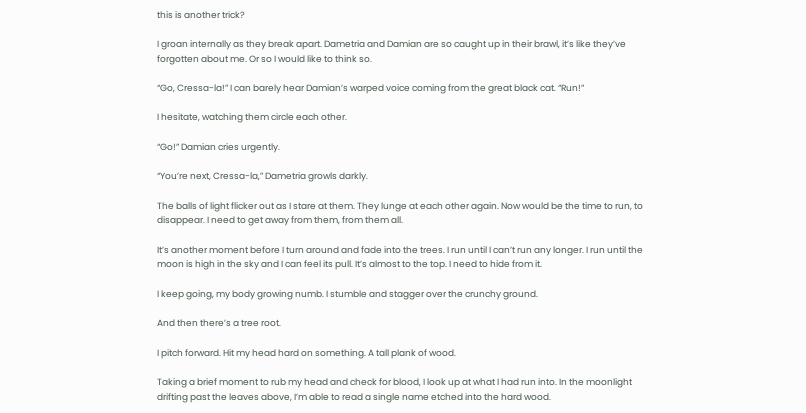this is another trick?

I groan internally as they break apart. Dametria and Damian are so caught up in their brawl, it’s like they’ve forgotten about me. Or so I would like to think so.

“Go, Cressa-la!” I can barely hear Damian’s warped voice coming from the great black cat. “Run!”

I hesitate, watching them circle each other.

“Go!” Damian cries urgently.

“You’re next, Cressa-la,” Dametria growls darkly.

The balls of light flicker out as I stare at them. They lunge at each other again. Now would be the time to run, to disappear. I need to get away from them, from them all.

It’s another moment before I turn around and fade into the trees. I run until I can’t run any longer. I run until the moon is high in the sky and I can feel its pull. It’s almost to the top. I need to hide from it.

I keep going, my body growing numb. I stumble and stagger over the crunchy ground.

And then there’s a tree root.

I pitch forward. Hit my head hard on something. A tall plank of wood.

Taking a brief moment to rub my head and check for blood, I look up at what I had run into. In the moonlight drifting past the leaves above, I’m able to read a single name etched into the hard wood.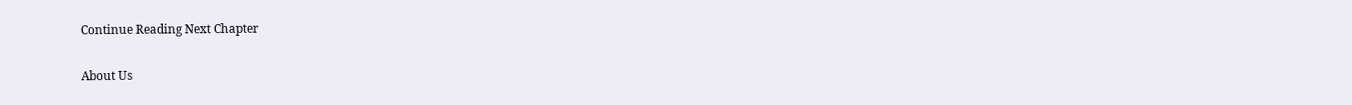Continue Reading Next Chapter

About Us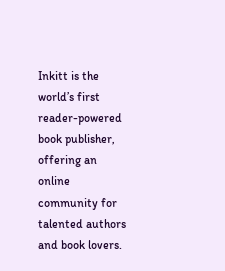Inkitt is the world’s first reader-powered book publisher, offering an online community for talented authors and book lovers.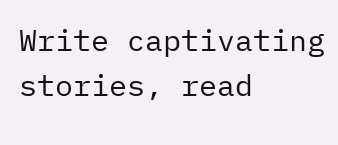Write captivating stories, read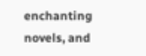enchanting novels, and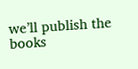we’ll publish the books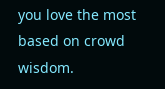you love the most based on crowd wisdom.